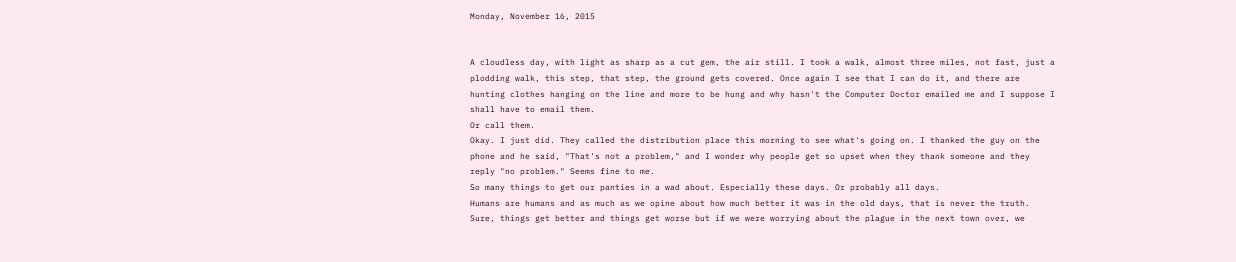Monday, November 16, 2015


A cloudless day, with light as sharp as a cut gem, the air still. I took a walk, almost three miles, not fast, just a plodding walk, this step, that step, the ground gets covered. Once again I see that I can do it, and there are hunting clothes hanging on the line and more to be hung and why hasn't the Computer Doctor emailed me and I suppose I shall have to email them.
Or call them.
Okay. I just did. They called the distribution place this morning to see what's going on. I thanked the guy on the phone and he said, "That's not a problem," and I wonder why people get so upset when they thank someone and they reply "no problem." Seems fine to me.
So many things to get our panties in a wad about. Especially these days. Or probably all days.
Humans are humans and as much as we opine about how much better it was in the old days, that is never the truth. Sure, things get better and things get worse but if we were worrying about the plague in the next town over, we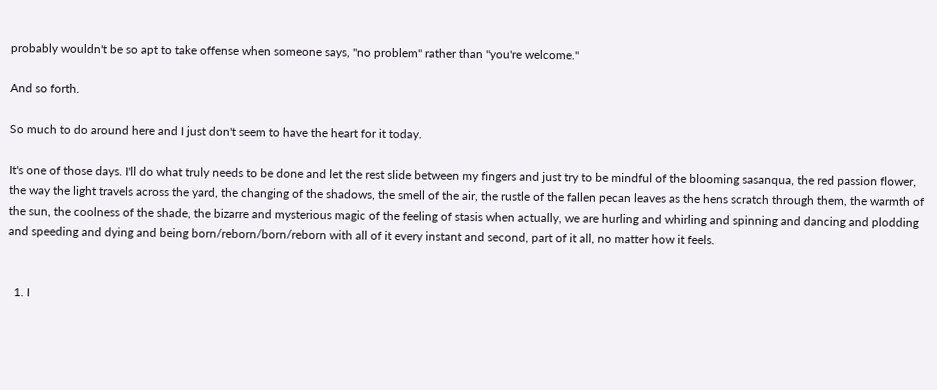probably wouldn't be so apt to take offense when someone says, "no problem" rather than "you're welcome."

And so forth.

So much to do around here and I just don't seem to have the heart for it today.

It's one of those days. I'll do what truly needs to be done and let the rest slide between my fingers and just try to be mindful of the blooming sasanqua, the red passion flower, the way the light travels across the yard, the changing of the shadows, the smell of the air, the rustle of the fallen pecan leaves as the hens scratch through them, the warmth of the sun, the coolness of the shade, the bizarre and mysterious magic of the feeling of stasis when actually, we are hurling and whirling and spinning and dancing and plodding and speeding and dying and being born/reborn/born/reborn with all of it every instant and second, part of it all, no matter how it feels.


  1. I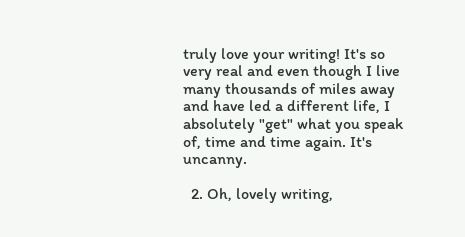truly love your writing! It's so very real and even though I live many thousands of miles away and have led a different life, I absolutely "get" what you speak of, time and time again. It's uncanny.

  2. Oh, lovely writing,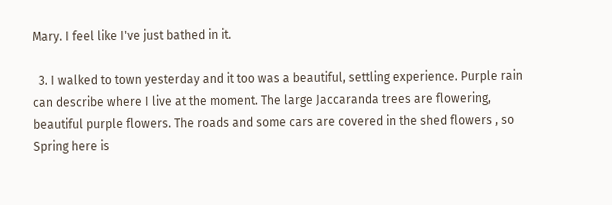Mary. I feel like I've just bathed in it.

  3. I walked to town yesterday and it too was a beautiful, settling experience. Purple rain can describe where I live at the moment. The large Jaccaranda trees are flowering, beautiful purple flowers. The roads and some cars are covered in the shed flowers , so Spring here is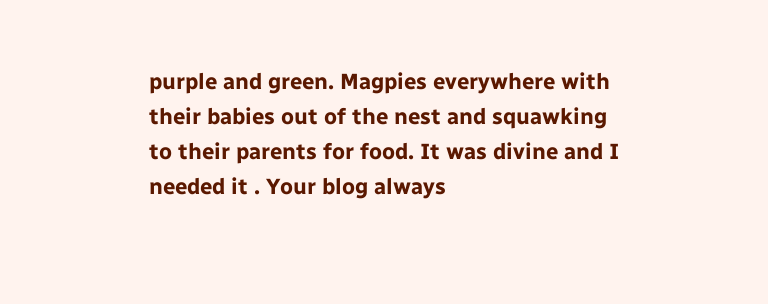purple and green. Magpies everywhere with their babies out of the nest and squawking to their parents for food. It was divine and I needed it . Your blog always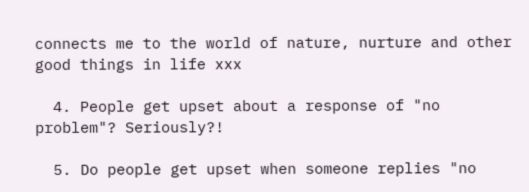connects me to the world of nature, nurture and other good things in life xxx

  4. People get upset about a response of "no problem"? Seriously?!

  5. Do people get upset when someone replies "no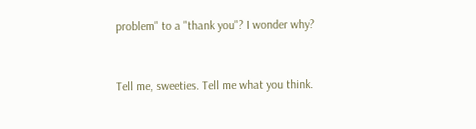problem" to a "thank you"? I wonder why?


Tell me, sweeties. Tell me what you think.